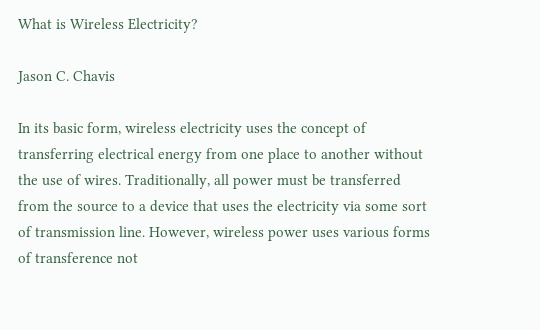What is Wireless Electricity?

Jason C. Chavis

In its basic form, wireless electricity uses the concept of transferring electrical energy from one place to another without the use of wires. Traditionally, all power must be transferred from the source to a device that uses the electricity via some sort of transmission line. However, wireless power uses various forms of transference not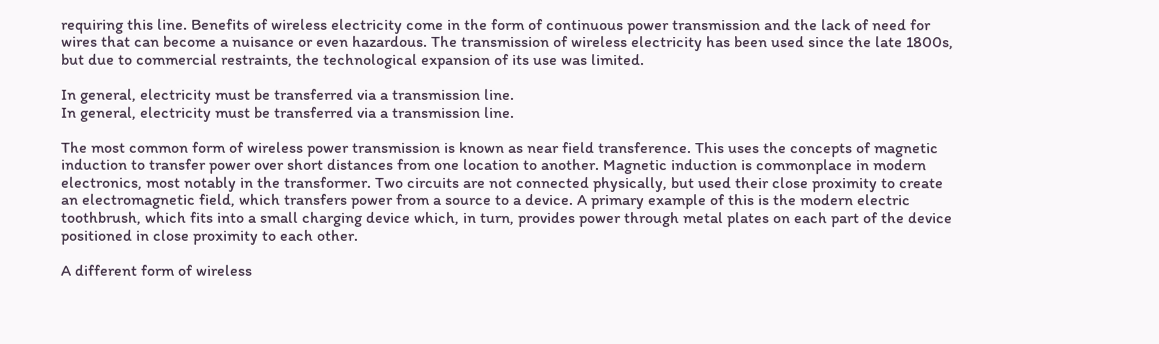requiring this line. Benefits of wireless electricity come in the form of continuous power transmission and the lack of need for wires that can become a nuisance or even hazardous. The transmission of wireless electricity has been used since the late 1800s, but due to commercial restraints, the technological expansion of its use was limited.

In general, electricity must be transferred via a transmission line.
In general, electricity must be transferred via a transmission line.

The most common form of wireless power transmission is known as near field transference. This uses the concepts of magnetic induction to transfer power over short distances from one location to another. Magnetic induction is commonplace in modern electronics, most notably in the transformer. Two circuits are not connected physically, but used their close proximity to create an electromagnetic field, which transfers power from a source to a device. A primary example of this is the modern electric toothbrush, which fits into a small charging device which, in turn, provides power through metal plates on each part of the device positioned in close proximity to each other.

A different form of wireless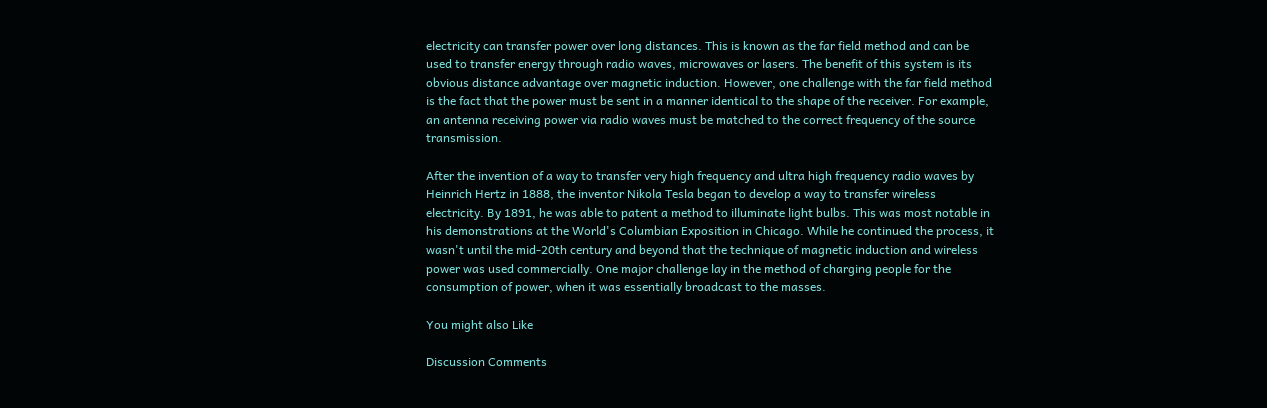electricity can transfer power over long distances. This is known as the far field method and can be used to transfer energy through radio waves, microwaves or lasers. The benefit of this system is its obvious distance advantage over magnetic induction. However, one challenge with the far field method is the fact that the power must be sent in a manner identical to the shape of the receiver. For example, an antenna receiving power via radio waves must be matched to the correct frequency of the source transmission.

After the invention of a way to transfer very high frequency and ultra high frequency radio waves by Heinrich Hertz in 1888, the inventor Nikola Tesla began to develop a way to transfer wireless electricity. By 1891, he was able to patent a method to illuminate light bulbs. This was most notable in his demonstrations at the World's Columbian Exposition in Chicago. While he continued the process, it wasn't until the mid-20th century and beyond that the technique of magnetic induction and wireless power was used commercially. One major challenge lay in the method of charging people for the consumption of power, when it was essentially broadcast to the masses.

You might also Like

Discussion Comments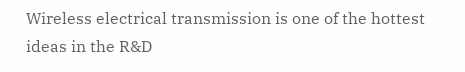Wireless electrical transmission is one of the hottest ideas in the R&D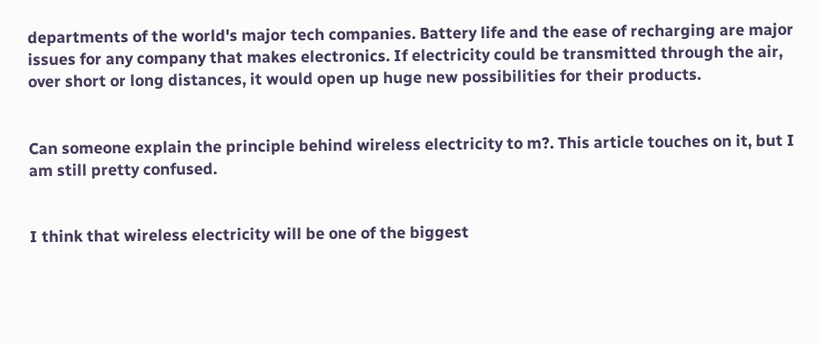departments of the world's major tech companies. Battery life and the ease of recharging are major issues for any company that makes electronics. If electricity could be transmitted through the air, over short or long distances, it would open up huge new possibilities for their products.


Can someone explain the principle behind wireless electricity to m?. This article touches on it, but I am still pretty confused.


I think that wireless electricity will be one of the biggest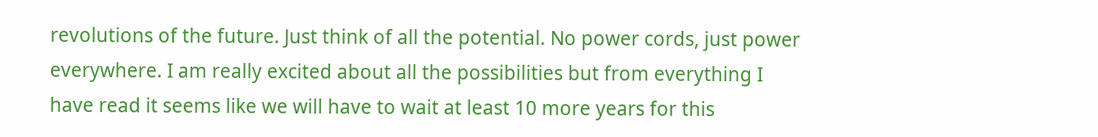revolutions of the future. Just think of all the potential. No power cords, just power everywhere. I am really excited about all the possibilities but from everything I have read it seems like we will have to wait at least 10 more years for this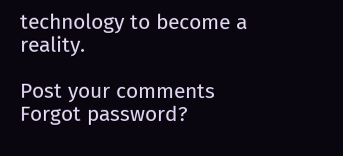technology to become a reality.

Post your comments
Forgot password?